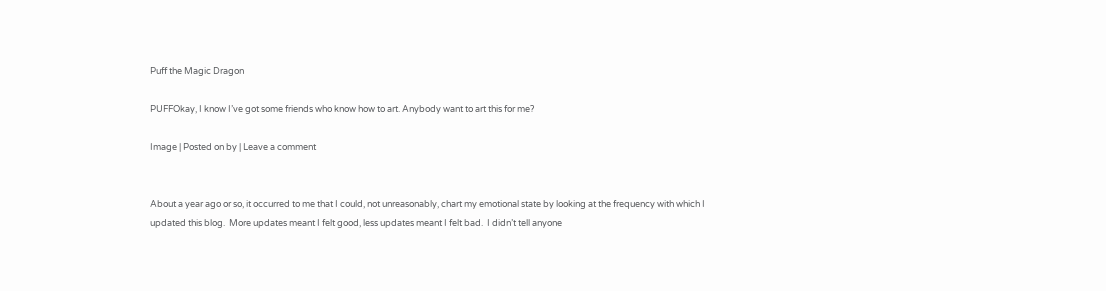Puff the Magic Dragon

PUFFOkay, I know I’ve got some friends who know how to art. Anybody want to art this for me?

Image | Posted on by | Leave a comment


About a year ago or so, it occurred to me that I could, not unreasonably, chart my emotional state by looking at the frequency with which I updated this blog.  More updates meant I felt good, less updates meant I felt bad.  I didn’t tell anyone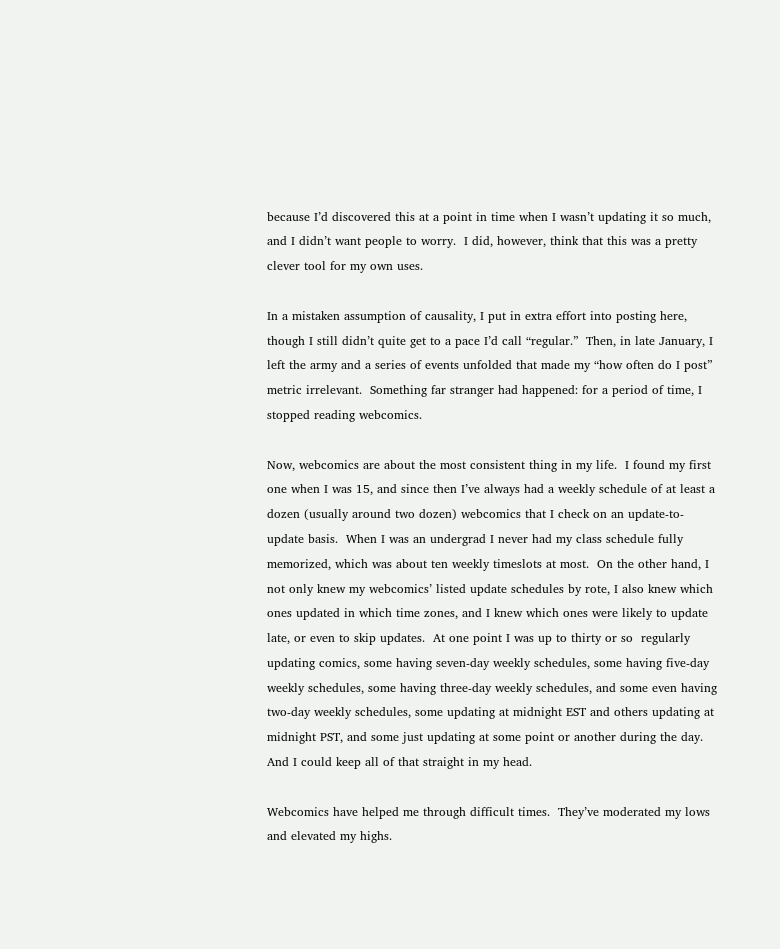because I’d discovered this at a point in time when I wasn’t updating it so much, and I didn’t want people to worry.  I did, however, think that this was a pretty clever tool for my own uses.

In a mistaken assumption of causality, I put in extra effort into posting here, though I still didn’t quite get to a pace I’d call “regular.”  Then, in late January, I left the army and a series of events unfolded that made my “how often do I post” metric irrelevant.  Something far stranger had happened: for a period of time, I stopped reading webcomics.

Now, webcomics are about the most consistent thing in my life.  I found my first one when I was 15, and since then I’ve always had a weekly schedule of at least a dozen (usually around two dozen) webcomics that I check on an update-to-update basis.  When I was an undergrad I never had my class schedule fully memorized, which was about ten weekly timeslots at most.  On the other hand, I not only knew my webcomics’ listed update schedules by rote, I also knew which ones updated in which time zones, and I knew which ones were likely to update late, or even to skip updates.  At one point I was up to thirty or so  regularly updating comics, some having seven-day weekly schedules, some having five-day weekly schedules, some having three-day weekly schedules, and some even having two-day weekly schedules, some updating at midnight EST and others updating at midnight PST, and some just updating at some point or another during the day.  And I could keep all of that straight in my head.

Webcomics have helped me through difficult times.  They’ve moderated my lows and elevated my highs.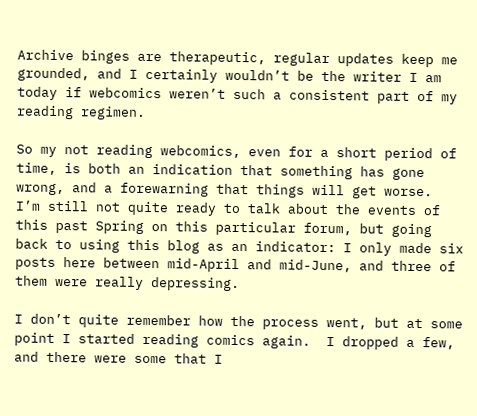Archive binges are therapeutic, regular updates keep me grounded, and I certainly wouldn’t be the writer I am today if webcomics weren’t such a consistent part of my reading regimen.

So my not reading webcomics, even for a short period of time, is both an indication that something has gone wrong, and a forewarning that things will get worse.  I’m still not quite ready to talk about the events of this past Spring on this particular forum, but going back to using this blog as an indicator: I only made six posts here between mid-April and mid-June, and three of them were really depressing.

I don’t quite remember how the process went, but at some point I started reading comics again.  I dropped a few, and there were some that I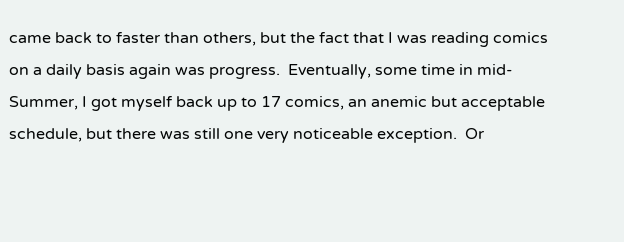came back to faster than others, but the fact that I was reading comics on a daily basis again was progress.  Eventually, some time in mid-Summer, I got myself back up to 17 comics, an anemic but acceptable schedule, but there was still one very noticeable exception.  Or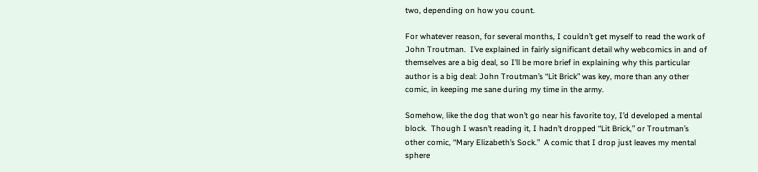two, depending on how you count.

For whatever reason, for several months, I couldn’t get myself to read the work of John Troutman.  I’ve explained in fairly significant detail why webcomics in and of themselves are a big deal, so I’ll be more brief in explaining why this particular author is a big deal: John Troutman’s “Lit Brick” was key, more than any other comic, in keeping me sane during my time in the army.

Somehow, like the dog that won’t go near his favorite toy, I’d developed a mental block.  Though I wasn’t reading it, I hadn’t dropped “Lit Brick,” or Troutman’s other comic, “Mary Elizabeth’s Sock.”  A comic that I drop just leaves my mental sphere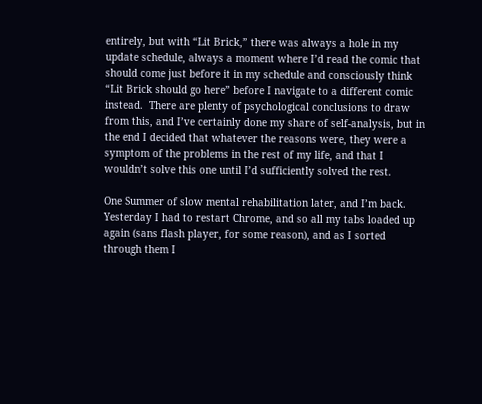entirely, but with “Lit Brick,” there was always a hole in my update schedule, always a moment where I’d read the comic that should come just before it in my schedule and consciously think “Lit Brick should go here” before I navigate to a different comic instead.  There are plenty of psychological conclusions to draw from this, and I’ve certainly done my share of self-analysis, but in the end I decided that whatever the reasons were, they were a symptom of the problems in the rest of my life, and that I wouldn’t solve this one until I’d sufficiently solved the rest.

One Summer of slow mental rehabilitation later, and I’m back.  Yesterday I had to restart Chrome, and so all my tabs loaded up again (sans flash player, for some reason), and as I sorted through them I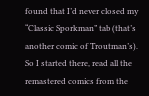found that I’d never closed my “Classic Sporkman” tab (that’s another comic of Troutman’s).  So I started there, read all the remastered comics from the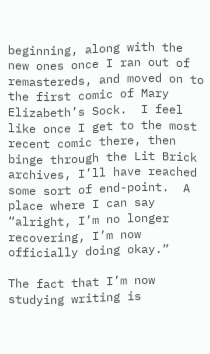beginning, along with the new ones once I ran out of remastereds, and moved on to the first comic of Mary Elizabeth’s Sock.  I feel like once I get to the most recent comic there, then binge through the Lit Brick archives, I’ll have reached some sort of end-point.  A place where I can say “alright, I’m no longer recovering, I’m now officially doing okay.”

The fact that I’m now studying writing is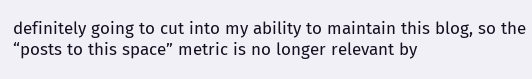definitely going to cut into my ability to maintain this blog, so the “posts to this space” metric is no longer relevant by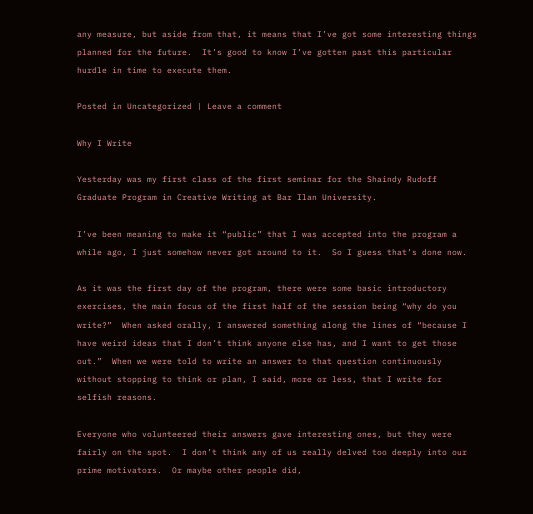any measure, but aside from that, it means that I’ve got some interesting things planned for the future.  It’s good to know I’ve gotten past this particular hurdle in time to execute them.

Posted in Uncategorized | Leave a comment

Why I Write

Yesterday was my first class of the first seminar for the Shaindy Rudoff Graduate Program in Creative Writing at Bar Ilan University.

I’ve been meaning to make it “public” that I was accepted into the program a while ago, I just somehow never got around to it.  So I guess that’s done now.

As it was the first day of the program, there were some basic introductory exercises, the main focus of the first half of the session being “why do you write?”  When asked orally, I answered something along the lines of “because I have weird ideas that I don’t think anyone else has, and I want to get those out.”  When we were told to write an answer to that question continuously without stopping to think or plan, I said, more or less, that I write for selfish reasons.

Everyone who volunteered their answers gave interesting ones, but they were fairly on the spot.  I don’t think any of us really delved too deeply into our prime motivators.  Or maybe other people did,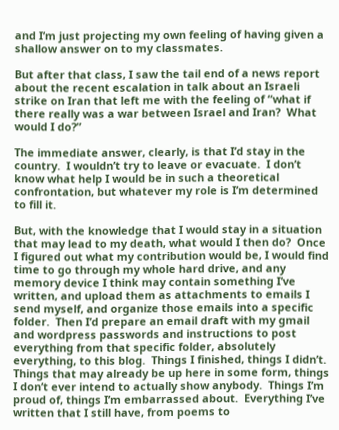and I’m just projecting my own feeling of having given a shallow answer on to my classmates.

But after that class, I saw the tail end of a news report about the recent escalation in talk about an Israeli strike on Iran that left me with the feeling of “what if there really was a war between Israel and Iran?  What would I do?”

The immediate answer, clearly, is that I’d stay in the country.  I wouldn’t try to leave or evacuate.  I don’t know what help I would be in such a theoretical confrontation, but whatever my role is I’m determined to fill it.

But, with the knowledge that I would stay in a situation that may lead to my death, what would I then do?  Once I figured out what my contribution would be, I would find time to go through my whole hard drive, and any memory device I think may contain something I’ve written, and upload them as attachments to emails I send myself, and organize those emails into a specific folder.  Then I’d prepare an email draft with my gmail and wordpress passwords and instructions to post everything from that specific folder, absolutely everything, to this blog.  Things I finished, things I didn’t.  Things that may already be up here in some form, things I don’t ever intend to actually show anybody.  Things I’m proud of, things I’m embarrassed about.  Everything I’ve written that I still have, from poems to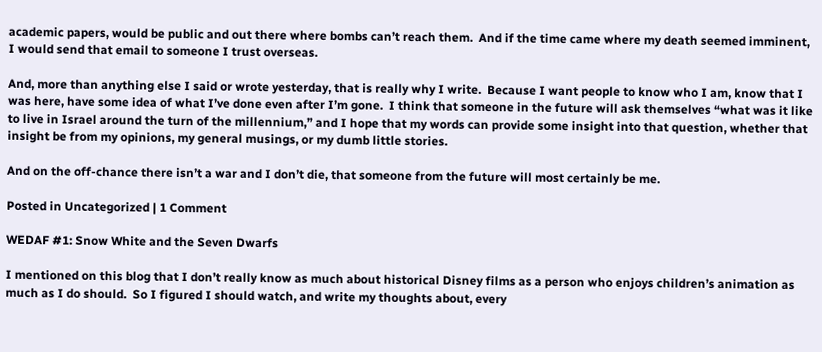academic papers, would be public and out there where bombs can’t reach them.  And if the time came where my death seemed imminent, I would send that email to someone I trust overseas.

And, more than anything else I said or wrote yesterday, that is really why I write.  Because I want people to know who I am, know that I was here, have some idea of what I’ve done even after I’m gone.  I think that someone in the future will ask themselves “what was it like to live in Israel around the turn of the millennium,” and I hope that my words can provide some insight into that question, whether that insight be from my opinions, my general musings, or my dumb little stories.

And on the off-chance there isn’t a war and I don’t die, that someone from the future will most certainly be me.

Posted in Uncategorized | 1 Comment

WEDAF #1: Snow White and the Seven Dwarfs

I mentioned on this blog that I don’t really know as much about historical Disney films as a person who enjoys children’s animation as much as I do should.  So I figured I should watch, and write my thoughts about, every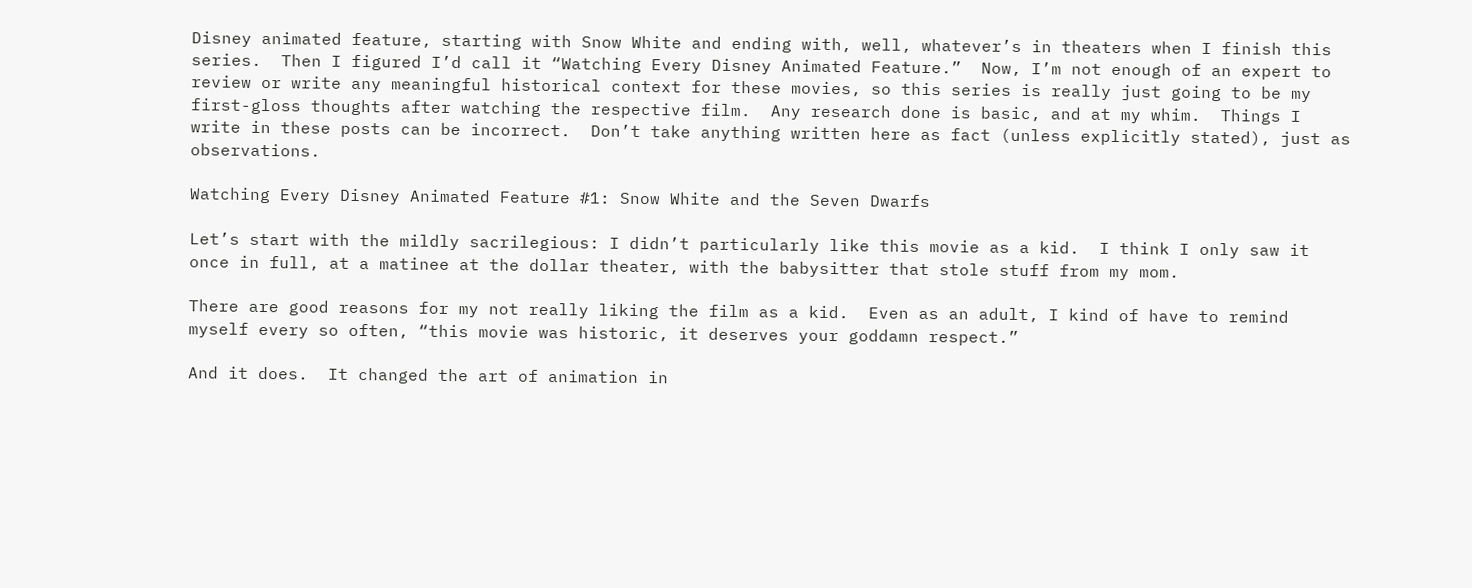Disney animated feature, starting with Snow White and ending with, well, whatever’s in theaters when I finish this series.  Then I figured I’d call it “Watching Every Disney Animated Feature.”  Now, I’m not enough of an expert to review or write any meaningful historical context for these movies, so this series is really just going to be my first-gloss thoughts after watching the respective film.  Any research done is basic, and at my whim.  Things I write in these posts can be incorrect.  Don’t take anything written here as fact (unless explicitly stated), just as observations.

Watching Every Disney Animated Feature #1: Snow White and the Seven Dwarfs

Let’s start with the mildly sacrilegious: I didn’t particularly like this movie as a kid.  I think I only saw it once in full, at a matinee at the dollar theater, with the babysitter that stole stuff from my mom.

There are good reasons for my not really liking the film as a kid.  Even as an adult, I kind of have to remind myself every so often, “this movie was historic, it deserves your goddamn respect.”

And it does.  It changed the art of animation in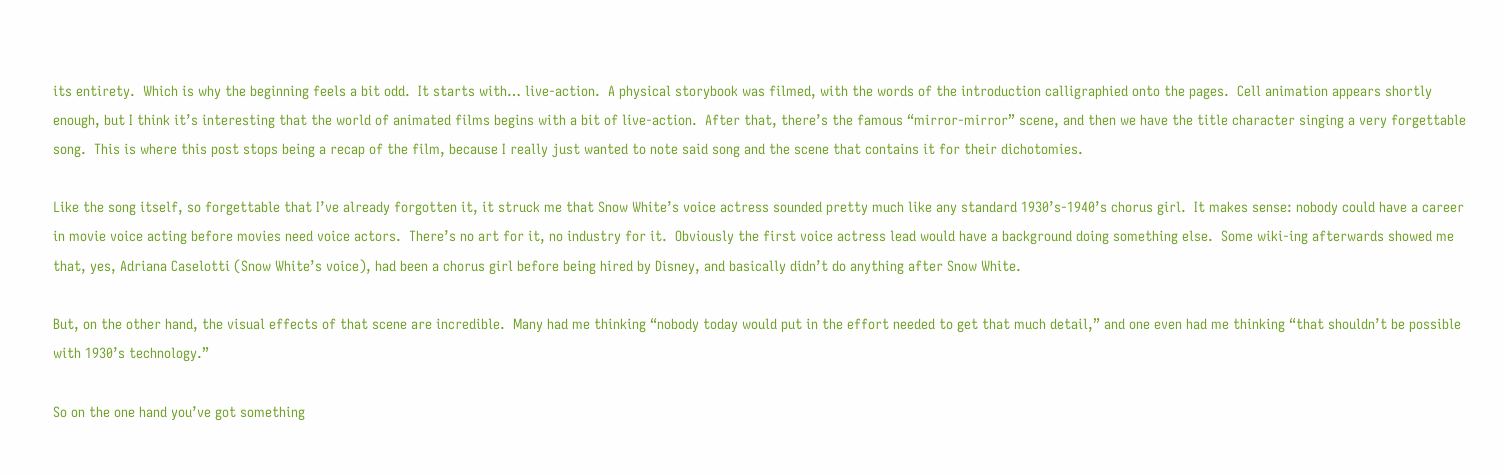its entirety.  Which is why the beginning feels a bit odd.  It starts with… live-action.  A physical storybook was filmed, with the words of the introduction calligraphied onto the pages.  Cell animation appears shortly enough, but I think it’s interesting that the world of animated films begins with a bit of live-action.  After that, there’s the famous “mirror-mirror” scene, and then we have the title character singing a very forgettable song.  This is where this post stops being a recap of the film, because I really just wanted to note said song and the scene that contains it for their dichotomies.

Like the song itself, so forgettable that I’ve already forgotten it, it struck me that Snow White’s voice actress sounded pretty much like any standard 1930’s-1940’s chorus girl.  It makes sense: nobody could have a career in movie voice acting before movies need voice actors.  There’s no art for it, no industry for it.  Obviously the first voice actress lead would have a background doing something else.  Some wiki-ing afterwards showed me that, yes, Adriana Caselotti (Snow White’s voice), had been a chorus girl before being hired by Disney, and basically didn’t do anything after Snow White.

But, on the other hand, the visual effects of that scene are incredible.  Many had me thinking “nobody today would put in the effort needed to get that much detail,” and one even had me thinking “that shouldn’t be possible with 1930’s technology.”

So on the one hand you’ve got something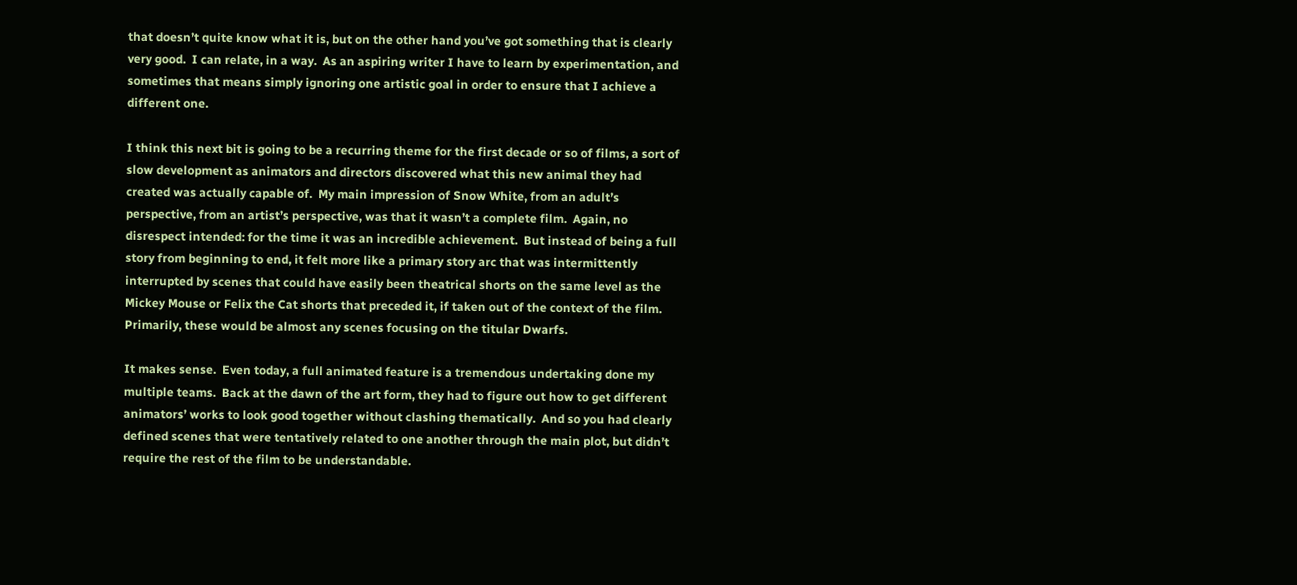that doesn’t quite know what it is, but on the other hand you’ve got something that is clearly very good.  I can relate, in a way.  As an aspiring writer I have to learn by experimentation, and sometimes that means simply ignoring one artistic goal in order to ensure that I achieve a different one.

I think this next bit is going to be a recurring theme for the first decade or so of films, a sort of slow development as animators and directors discovered what this new animal they had created was actually capable of.  My main impression of Snow White, from an adult’s perspective, from an artist’s perspective, was that it wasn’t a complete film.  Again, no disrespect intended: for the time it was an incredible achievement.  But instead of being a full story from beginning to end, it felt more like a primary story arc that was intermittently interrupted by scenes that could have easily been theatrical shorts on the same level as the Mickey Mouse or Felix the Cat shorts that preceded it, if taken out of the context of the film. Primarily, these would be almost any scenes focusing on the titular Dwarfs.

It makes sense.  Even today, a full animated feature is a tremendous undertaking done my multiple teams.  Back at the dawn of the art form, they had to figure out how to get different animators’ works to look good together without clashing thematically.  And so you had clearly defined scenes that were tentatively related to one another through the main plot, but didn’t require the rest of the film to be understandable.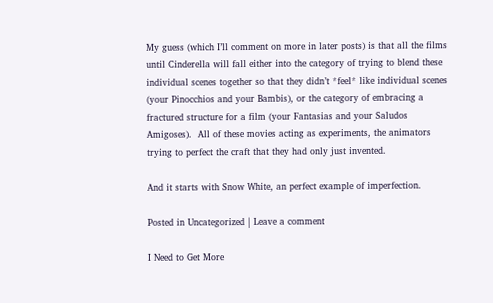My guess (which I’ll comment on more in later posts) is that all the films until Cinderella will fall either into the category of trying to blend these individual scenes together so that they didn’t *feel* like individual scenes (your Pinocchios and your Bambis), or the category of embracing a fractured structure for a film (your Fantasias and your Saludos Amigoses).  All of these movies acting as experiments, the animators trying to perfect the craft that they had only just invented.

And it starts with Snow White, an perfect example of imperfection.

Posted in Uncategorized | Leave a comment

I Need to Get More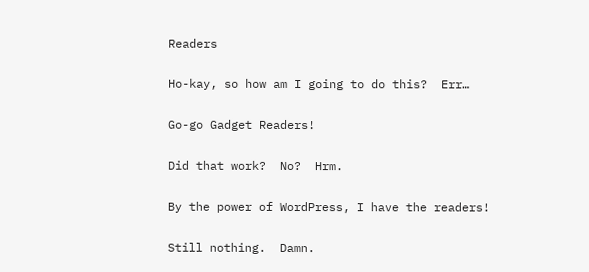Readers

Ho-kay, so how am I going to do this?  Err…

Go-go Gadget Readers!

Did that work?  No?  Hrm.

By the power of WordPress, I have the readers!

Still nothing.  Damn.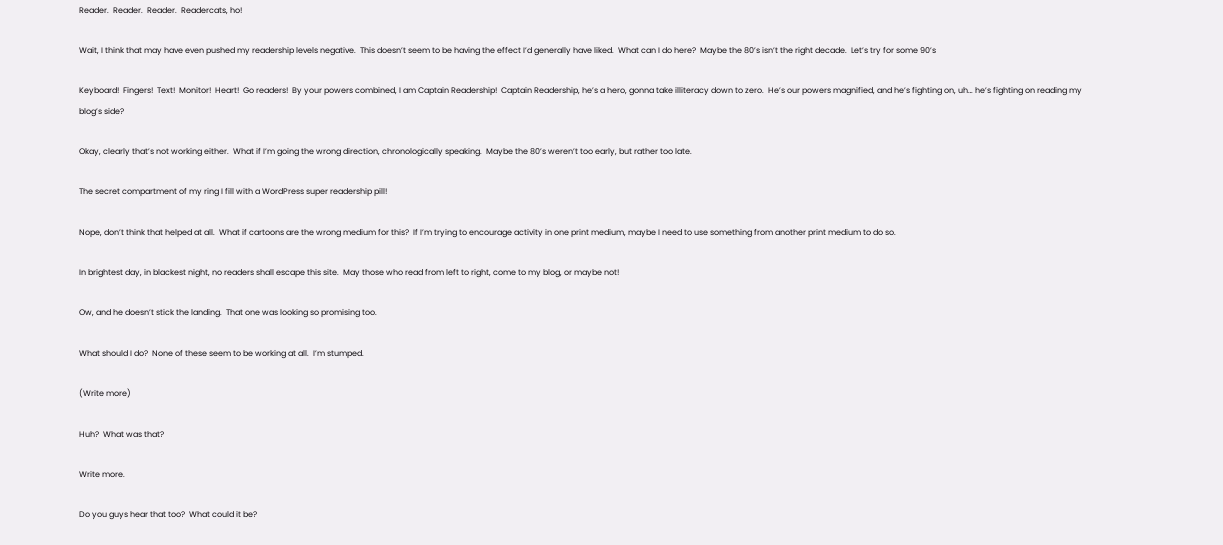Reader.  Reader.  Reader.  Readercats, ho!

Wait, I think that may have even pushed my readership levels negative.  This doesn’t seem to be having the effect I’d generally have liked.  What can I do here?  Maybe the 80’s isn’t the right decade.  Let’s try for some 90’s

Keyboard!  Fingers!  Text!  Monitor!  Heart!  Go readers!  By your powers combined, I am Captain Readership!  Captain Readership, he’s a hero, gonna take illiteracy down to zero.  He’s our powers magnified, and he’s fighting on, uh… he’s fighting on reading my blog’s side?

Okay, clearly that’s not working either.  What if I’m going the wrong direction, chronologically speaking.  Maybe the 80’s weren’t too early, but rather too late.

The secret compartment of my ring I fill with a WordPress super readership pill!

Nope, don’t think that helped at all.  What if cartoons are the wrong medium for this?  If I’m trying to encourage activity in one print medium, maybe I need to use something from another print medium to do so.

In brightest day, in blackest night, no readers shall escape this site.  May those who read from left to right, come to my blog, or maybe not!

Ow, and he doesn’t stick the landing.  That one was looking so promising too.

What should I do?  None of these seem to be working at all.  I’m stumped.

(Write more)

Huh?  What was that?

Write more.

Do you guys hear that too?  What could it be?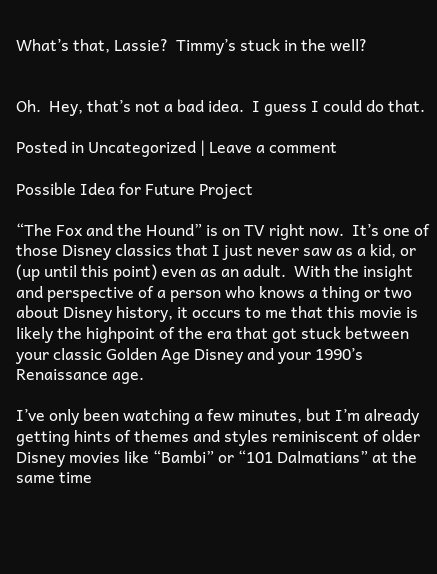What’s that, Lassie?  Timmy’s stuck in the well?


Oh.  Hey, that’s not a bad idea.  I guess I could do that.

Posted in Uncategorized | Leave a comment

Possible Idea for Future Project

“The Fox and the Hound” is on TV right now.  It’s one of those Disney classics that I just never saw as a kid, or (up until this point) even as an adult.  With the insight and perspective of a person who knows a thing or two about Disney history, it occurs to me that this movie is likely the highpoint of the era that got stuck between your classic Golden Age Disney and your 1990’s Renaissance age.

I’ve only been watching a few minutes, but I’m already getting hints of themes and styles reminiscent of older Disney movies like “Bambi” or “101 Dalmatians” at the same time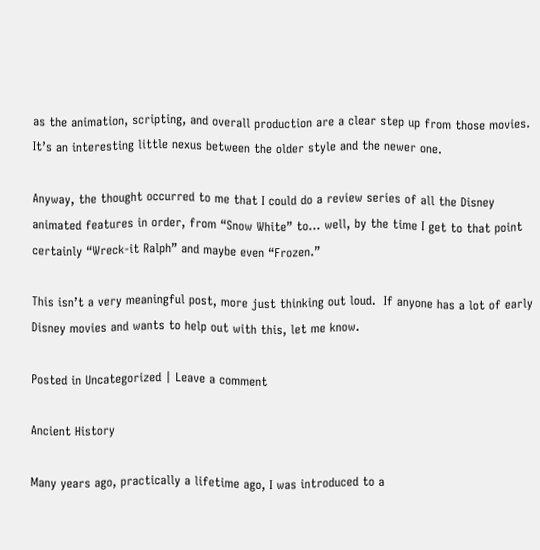as the animation, scripting, and overall production are a clear step up from those movies.  It’s an interesting little nexus between the older style and the newer one.

Anyway, the thought occurred to me that I could do a review series of all the Disney animated features in order, from “Snow White” to… well, by the time I get to that point certainly “Wreck-it Ralph” and maybe even “Frozen.”

This isn’t a very meaningful post, more just thinking out loud.  If anyone has a lot of early Disney movies and wants to help out with this, let me know.

Posted in Uncategorized | Leave a comment

Ancient History

Many years ago, practically a lifetime ago, I was introduced to a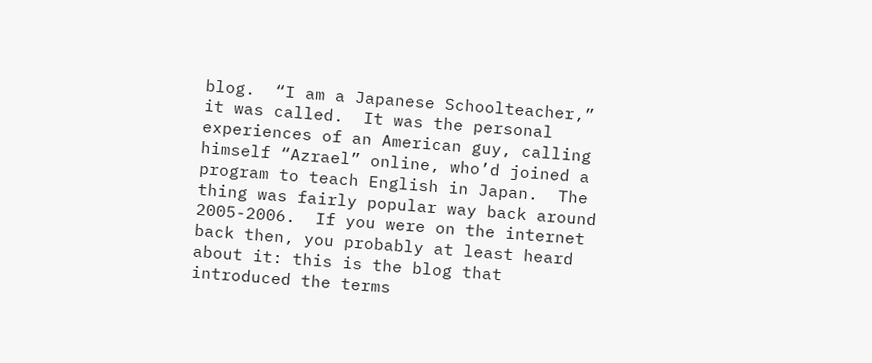blog.  “I am a Japanese Schoolteacher,” it was called.  It was the personal experiences of an American guy, calling himself “Azrael” online, who’d joined a program to teach English in Japan.  The thing was fairly popular way back around 2005-2006.  If you were on the internet back then, you probably at least heard about it: this is the blog that introduced the terms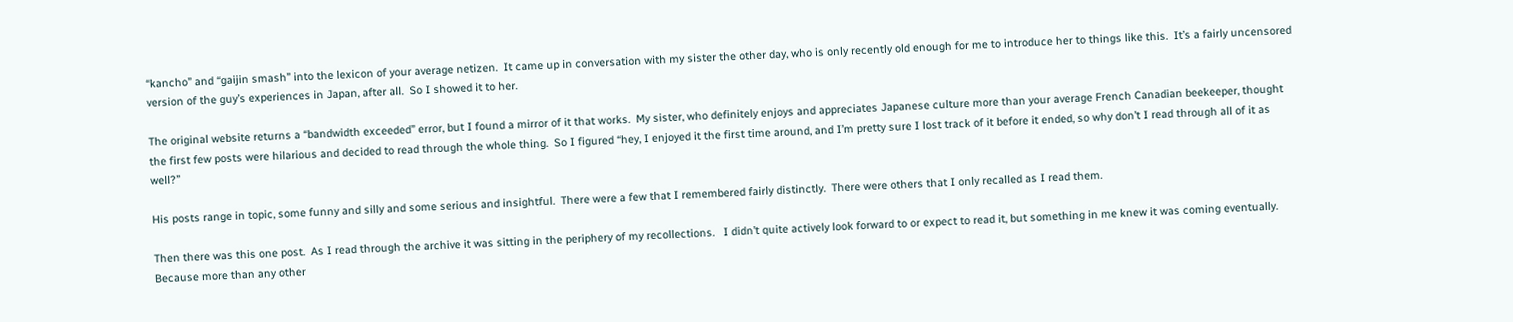“kancho” and “gaijin smash” into the lexicon of your average netizen.  It came up in conversation with my sister the other day, who is only recently old enough for me to introduce her to things like this.  It’s a fairly uncensored version of the guy’s experiences in Japan, after all.  So I showed it to her.

The original website returns a “bandwidth exceeded” error, but I found a mirror of it that works.  My sister, who definitely enjoys and appreciates Japanese culture more than your average French Canadian beekeeper, thought the first few posts were hilarious and decided to read through the whole thing.  So I figured “hey, I enjoyed it the first time around, and I’m pretty sure I lost track of it before it ended, so why don’t I read through all of it as well?”

His posts range in topic, some funny and silly and some serious and insightful.  There were a few that I remembered fairly distinctly.  There were others that I only recalled as I read them.

Then there was this one post.  As I read through the archive it was sitting in the periphery of my recollections.   I didn’t quite actively look forward to or expect to read it, but something in me knew it was coming eventually.  Because more than any other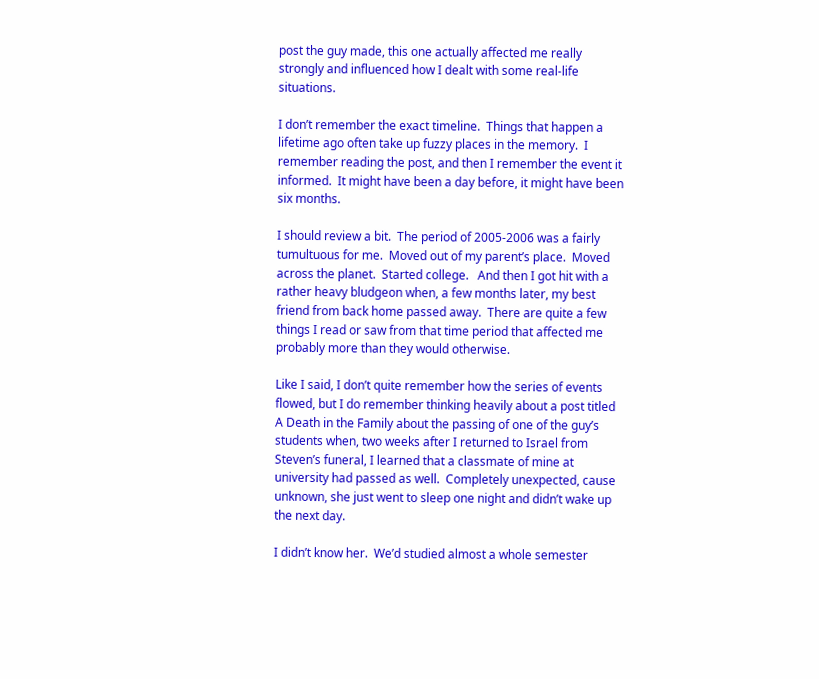post the guy made, this one actually affected me really strongly and influenced how I dealt with some real-life situations.

I don’t remember the exact timeline.  Things that happen a lifetime ago often take up fuzzy places in the memory.  I remember reading the post, and then I remember the event it informed.  It might have been a day before, it might have been six months.

I should review a bit.  The period of 2005-2006 was a fairly tumultuous for me.  Moved out of my parent’s place.  Moved across the planet.  Started college.   And then I got hit with a rather heavy bludgeon when, a few months later, my best friend from back home passed away.  There are quite a few things I read or saw from that time period that affected me probably more than they would otherwise.

Like I said, I don’t quite remember how the series of events flowed, but I do remember thinking heavily about a post titled A Death in the Family about the passing of one of the guy’s students when, two weeks after I returned to Israel from Steven’s funeral, I learned that a classmate of mine at university had passed as well.  Completely unexpected, cause unknown, she just went to sleep one night and didn’t wake up the next day.

I didn’t know her.  We’d studied almost a whole semester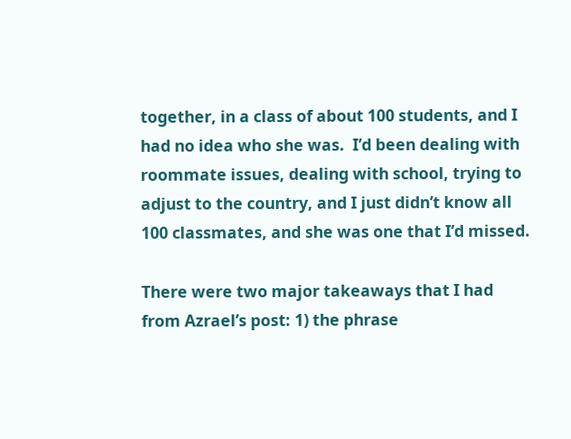together, in a class of about 100 students, and I had no idea who she was.  I’d been dealing with roommate issues, dealing with school, trying to adjust to the country, and I just didn’t know all 100 classmates, and she was one that I’d missed.

There were two major takeaways that I had from Azrael’s post: 1) the phrase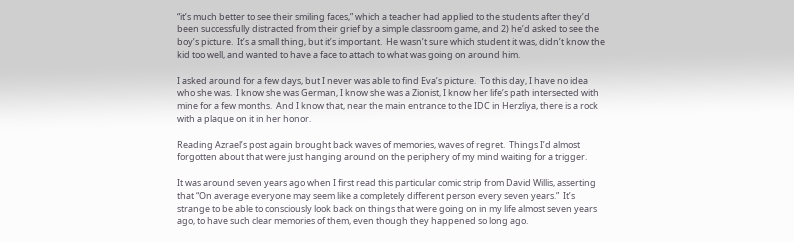“it’s much better to see their smiling faces,” which a teacher had applied to the students after they’d been successfully distracted from their grief by a simple classroom game, and 2) he’d asked to see the boy’s picture.  It’s a small thing, but it’s important.  He wasn’t sure which student it was, didn’t know the kid too well, and wanted to have a face to attach to what was going on around him.

I asked around for a few days, but I never was able to find Eva’s picture.  To this day, I have no idea who she was.  I know she was German, I know she was a Zionist, I know her life’s path intersected with mine for a few months.  And I know that, near the main entrance to the IDC in Herzliya, there is a rock with a plaque on it in her honor.

Reading Azrael’s post again brought back waves of memories, waves of regret.  Things I’d almost forgotten about that were just hanging around on the periphery of my mind waiting for a trigger.

It was around seven years ago when I first read this particular comic strip from David Willis, asserting that “On average everyone may seem like a completely different person every seven years.”  It’s strange to be able to consciously look back on things that were going on in my life almost seven years ago, to have such clear memories of them, even though they happened so long ago.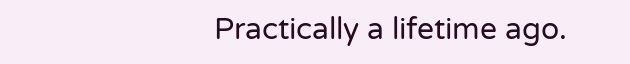Practically a lifetime ago.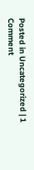Posted in Uncategorized | 1 Comment